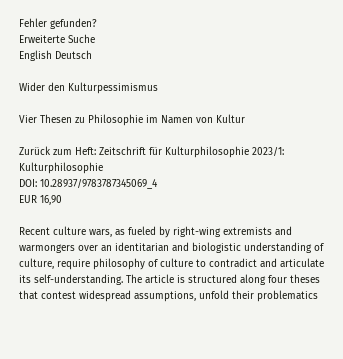Fehler gefunden?
Erweiterte Suche
English Deutsch

Wider den Kulturpessimismus

Vier Thesen zu Philosophie im Namen von Kultur

Zurück zum Heft: Zeitschrift für Kulturphilosophie 2023/1: Kulturphilosophie
DOI: 10.28937/9783787345069_4
EUR 16,90

Recent culture wars, as fueled by right-wing extremists and warmongers over an identitarian and biologistic understanding of culture, require philosophy of culture to contradict and articulate its self-understanding. The article is structured along four theses that contest widespread assumptions, unfold their problematics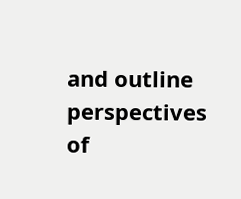and outline perspectives of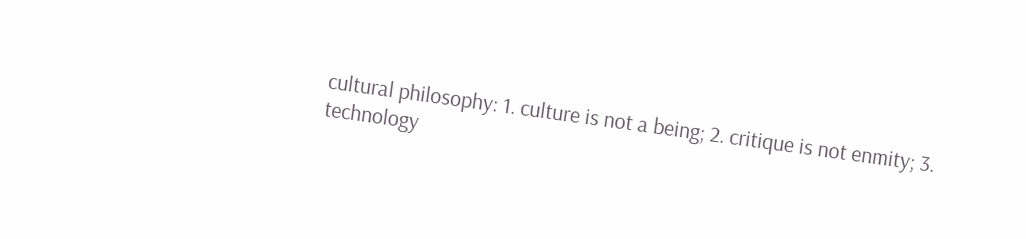cultural philosophy: 1. culture is not a being; 2. critique is not enmity; 3. technology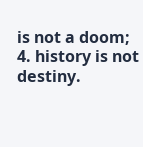is not a doom; 4. history is not destiny.